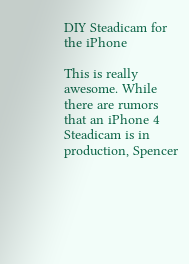DIY Steadicam for the iPhone

This is really awesome. While there are rumors that an iPhone 4 Steadicam is in production, Spencer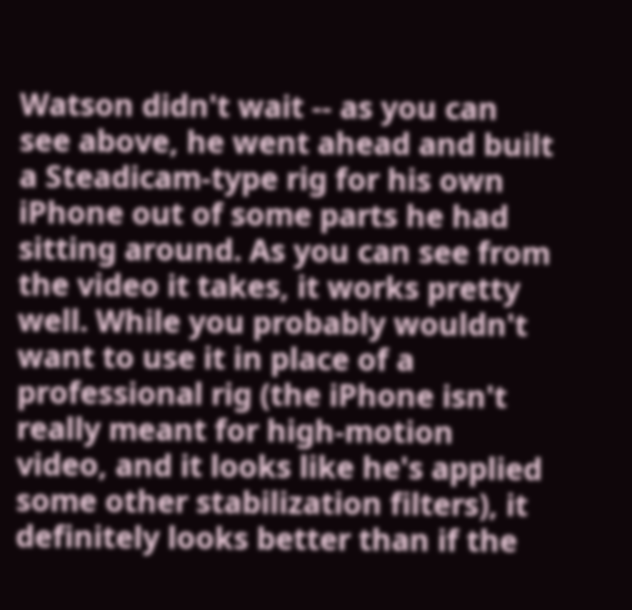Watson didn't wait -- as you can see above, he went ahead and built a Steadicam-type rig for his own iPhone out of some parts he had sitting around. As you can see from the video it takes, it works pretty well. While you probably wouldn't want to use it in place of a professional rig (the iPhone isn't really meant for high-motion video, and it looks like he's applied some other stabilization filters), it definitely looks better than if the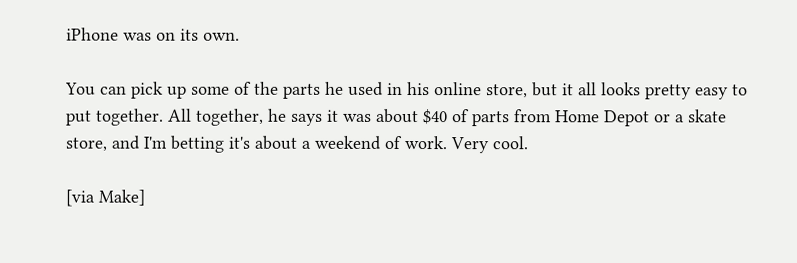iPhone was on its own.

You can pick up some of the parts he used in his online store, but it all looks pretty easy to put together. All together, he says it was about $40 of parts from Home Depot or a skate store, and I'm betting it's about a weekend of work. Very cool.

[via Make]